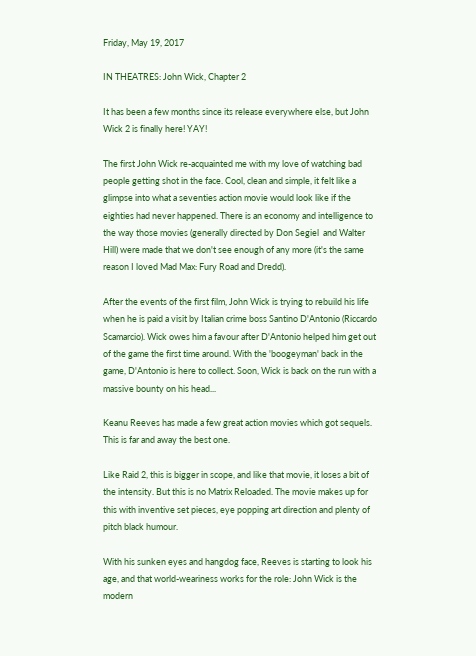Friday, May 19, 2017

IN THEATRES: John Wick, Chapter 2

It has been a few months since its release everywhere else, but John Wick 2 is finally here! YAY!

The first John Wick re-acquainted me with my love of watching bad people getting shot in the face. Cool, clean and simple, it felt like a glimpse into what a seventies action movie would look like if the eighties had never happened. There is an economy and intelligence to the way those movies (generally directed by Don Segiel  and Walter Hill) were made that we don't see enough of any more (it's the same reason I loved Mad Max: Fury Road and Dredd).

After the events of the first film, John Wick is trying to rebuild his life when he is paid a visit by Italian crime boss Santino D'Antonio (Riccardo Scamarcio). Wick owes him a favour after D'Antonio helped him get out of the game the first time around. With the 'boogeyman' back in the game, D'Antonio is here to collect. Soon, Wick is back on the run with a massive bounty on his head...

Keanu Reeves has made a few great action movies which got sequels. This is far and away the best one.

Like Raid 2, this is bigger in scope, and like that movie, it loses a bit of the intensity. But this is no Matrix Reloaded. The movie makes up for this with inventive set pieces, eye popping art direction and plenty of pitch black humour.

With his sunken eyes and hangdog face, Reeves is starting to look his age, and that world-weariness works for the role: John Wick is the modern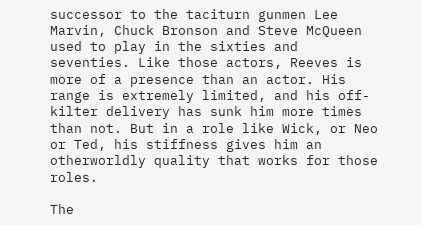successor to the taciturn gunmen Lee Marvin, Chuck Bronson and Steve McQueen used to play in the sixties and seventies. Like those actors, Reeves is more of a presence than an actor. His range is extremely limited, and his off-kilter delivery has sunk him more times than not. But in a role like Wick, or Neo or Ted, his stiffness gives him an otherworldly quality that works for those roles.

The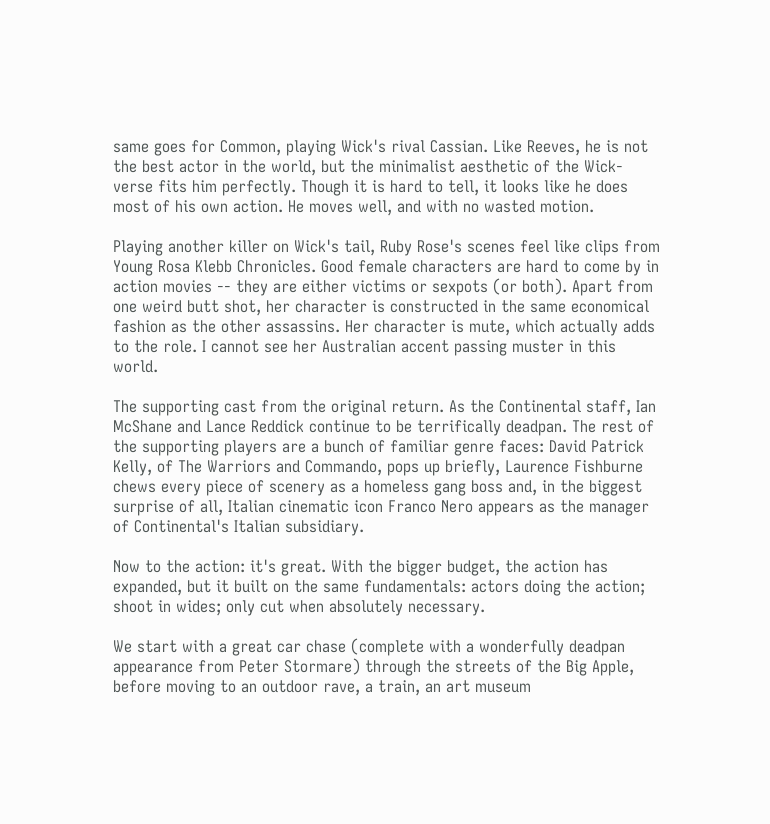same goes for Common, playing Wick's rival Cassian. Like Reeves, he is not the best actor in the world, but the minimalist aesthetic of the Wick-verse fits him perfectly. Though it is hard to tell, it looks like he does most of his own action. He moves well, and with no wasted motion.

Playing another killer on Wick's tail, Ruby Rose's scenes feel like clips from Young Rosa Klebb Chronicles. Good female characters are hard to come by in action movies -- they are either victims or sexpots (or both). Apart from one weird butt shot, her character is constructed in the same economical fashion as the other assassins. Her character is mute, which actually adds to the role. I cannot see her Australian accent passing muster in this world.

The supporting cast from the original return. As the Continental staff, Ian McShane and Lance Reddick continue to be terrifically deadpan. The rest of the supporting players are a bunch of familiar genre faces: David Patrick Kelly, of The Warriors and Commando, pops up briefly, Laurence Fishburne chews every piece of scenery as a homeless gang boss and, in the biggest surprise of all, Italian cinematic icon Franco Nero appears as the manager of Continental's Italian subsidiary.

Now to the action: it's great. With the bigger budget, the action has expanded, but it built on the same fundamentals: actors doing the action; shoot in wides; only cut when absolutely necessary.

We start with a great car chase (complete with a wonderfully deadpan appearance from Peter Stormare) through the streets of the Big Apple, before moving to an outdoor rave, a train, an art museum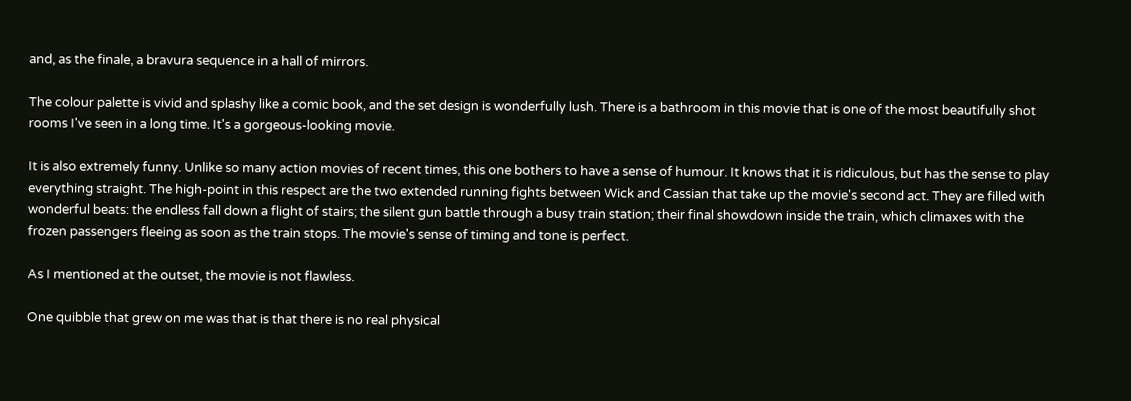and, as the finale, a bravura sequence in a hall of mirrors.

The colour palette is vivid and splashy like a comic book, and the set design is wonderfully lush. There is a bathroom in this movie that is one of the most beautifully shot rooms I've seen in a long time. It's a gorgeous-looking movie.

It is also extremely funny. Unlike so many action movies of recent times, this one bothers to have a sense of humour. It knows that it is ridiculous, but has the sense to play everything straight. The high-point in this respect are the two extended running fights between Wick and Cassian that take up the movie's second act. They are filled with wonderful beats: the endless fall down a flight of stairs; the silent gun battle through a busy train station; their final showdown inside the train, which climaxes with the frozen passengers fleeing as soon as the train stops. The movie's sense of timing and tone is perfect.

As I mentioned at the outset, the movie is not flawless.

One quibble that grew on me was that is that there is no real physical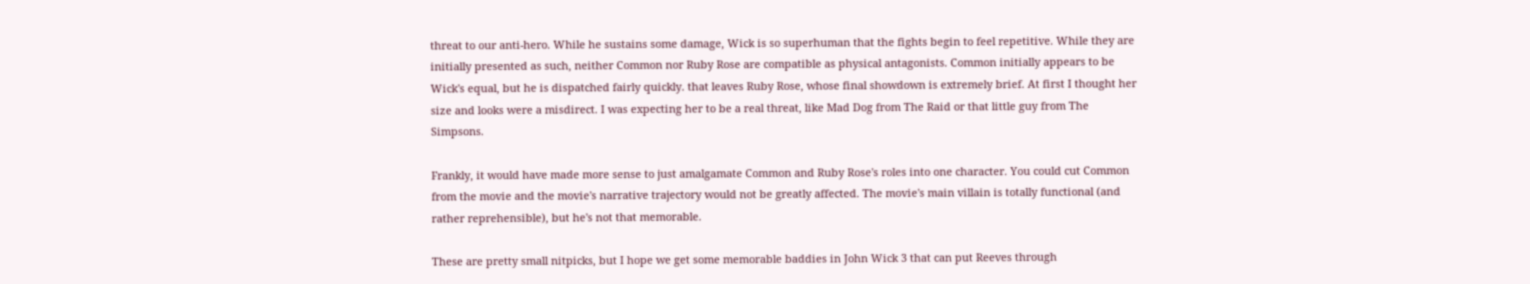threat to our anti-hero. While he sustains some damage, Wick is so superhuman that the fights begin to feel repetitive. While they are initially presented as such, neither Common nor Ruby Rose are compatible as physical antagonists. Common initially appears to be Wick's equal, but he is dispatched fairly quickly. that leaves Ruby Rose, whose final showdown is extremely brief. At first I thought her size and looks were a misdirect. I was expecting her to be a real threat, like Mad Dog from The Raid or that little guy from The Simpsons.

Frankly, it would have made more sense to just amalgamate Common and Ruby Rose's roles into one character. You could cut Common from the movie and the movie's narrative trajectory would not be greatly affected. The movie's main villain is totally functional (and rather reprehensible), but he's not that memorable.

These are pretty small nitpicks, but I hope we get some memorable baddies in John Wick 3 that can put Reeves through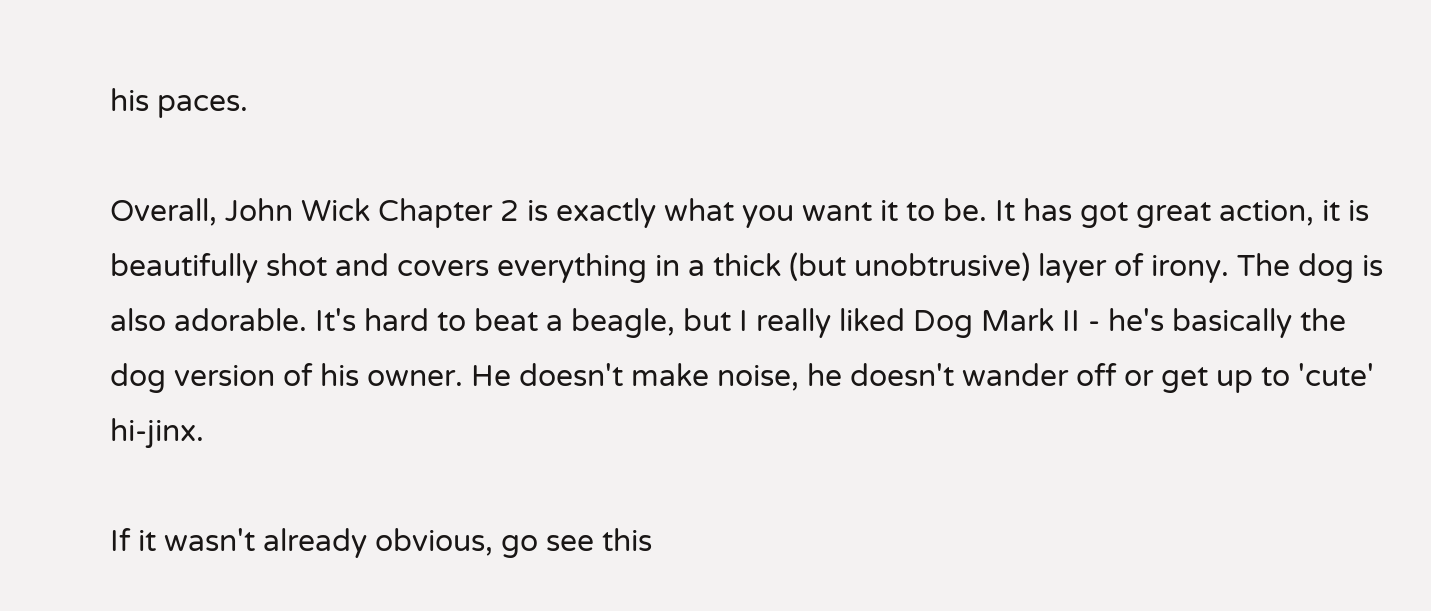his paces.

Overall, John Wick Chapter 2 is exactly what you want it to be. It has got great action, it is beautifully shot and covers everything in a thick (but unobtrusive) layer of irony. The dog is also adorable. It's hard to beat a beagle, but I really liked Dog Mark II - he's basically the dog version of his owner. He doesn't make noise, he doesn't wander off or get up to 'cute' hi-jinx.

If it wasn't already obvious, go see this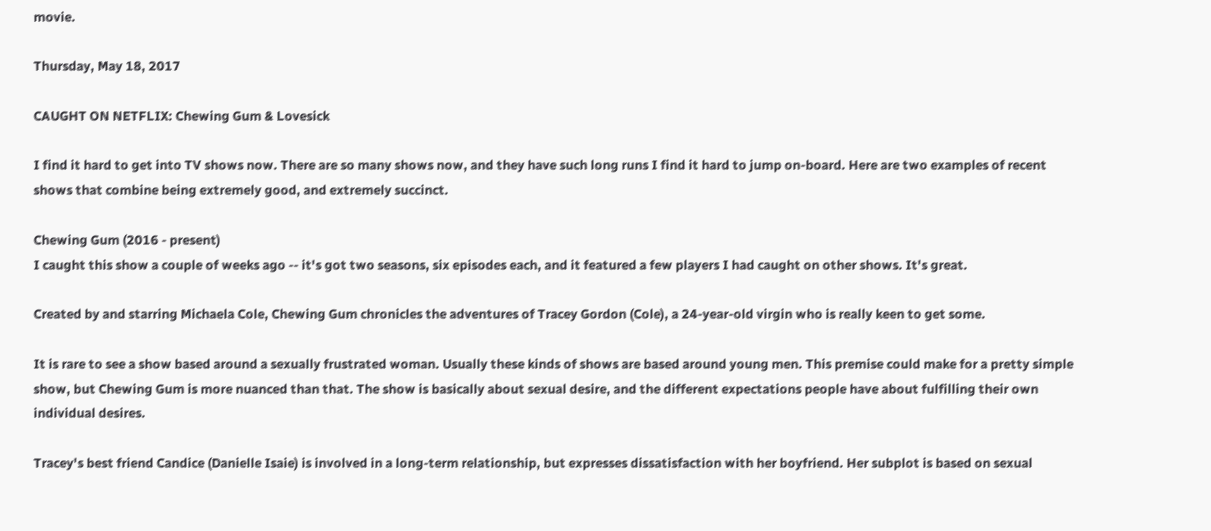movie.

Thursday, May 18, 2017

CAUGHT ON NETFLIX: Chewing Gum & Lovesick

I find it hard to get into TV shows now. There are so many shows now, and they have such long runs I find it hard to jump on-board. Here are two examples of recent shows that combine being extremely good, and extremely succinct.

Chewing Gum (2016 - present)
I caught this show a couple of weeks ago -- it's got two seasons, six episodes each, and it featured a few players I had caught on other shows. It's great.

Created by and starring Michaela Cole, Chewing Gum chronicles the adventures of Tracey Gordon (Cole), a 24-year-old virgin who is really keen to get some.

It is rare to see a show based around a sexually frustrated woman. Usually these kinds of shows are based around young men. This premise could make for a pretty simple show, but Chewing Gum is more nuanced than that. The show is basically about sexual desire, and the different expectations people have about fulfilling their own individual desires.

Tracey's best friend Candice (Danielle Isaie) is involved in a long-term relationship, but expresses dissatisfaction with her boyfriend. Her subplot is based on sexual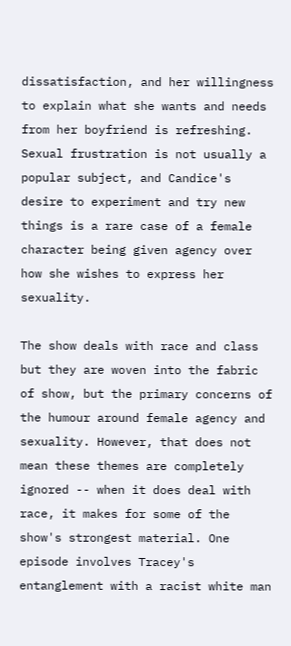dissatisfaction, and her willingness to explain what she wants and needs from her boyfriend is refreshing. Sexual frustration is not usually a popular subject, and Candice's desire to experiment and try new things is a rare case of a female character being given agency over how she wishes to express her sexuality.

The show deals with race and class but they are woven into the fabric of show, but the primary concerns of the humour around female agency and sexuality. However, that does not mean these themes are completely ignored -- when it does deal with race, it makes for some of the show's strongest material. One episode involves Tracey's entanglement with a racist white man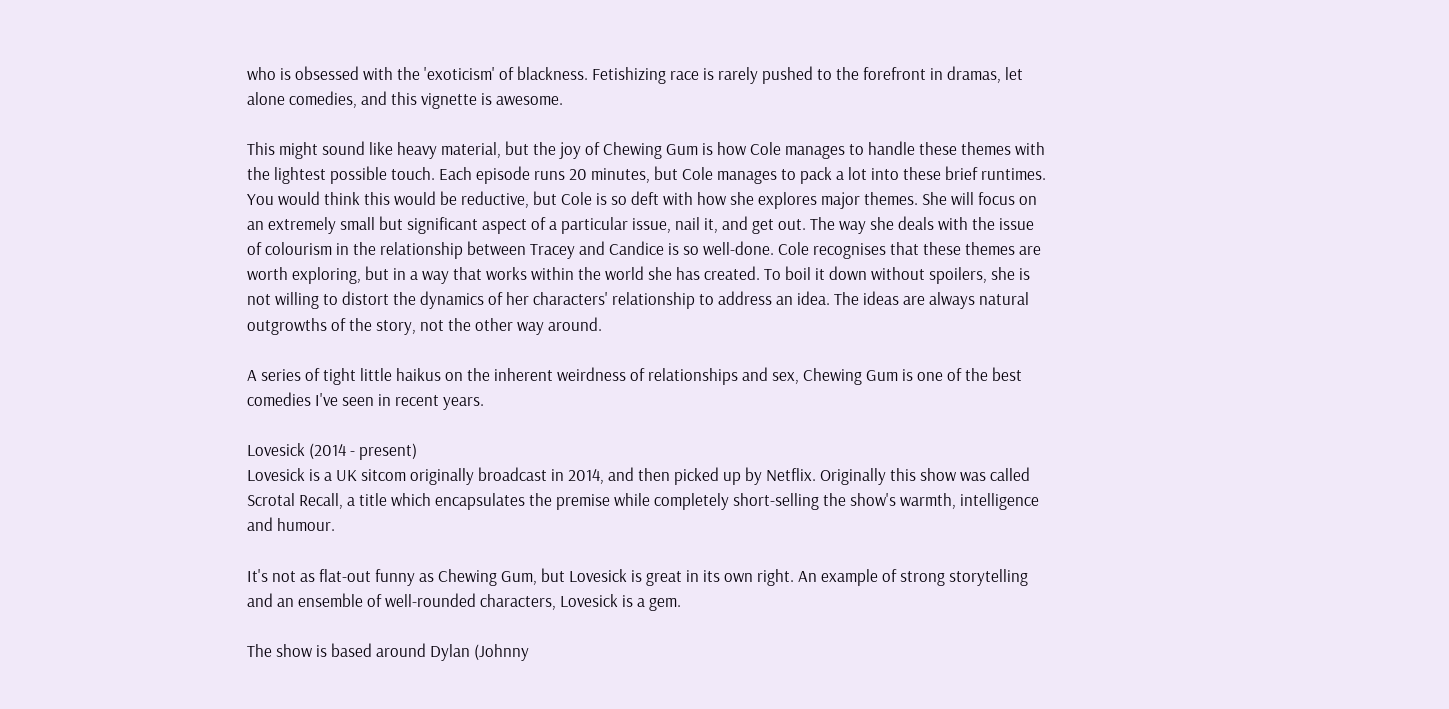who is obsessed with the 'exoticism' of blackness. Fetishizing race is rarely pushed to the forefront in dramas, let alone comedies, and this vignette is awesome.

This might sound like heavy material, but the joy of Chewing Gum is how Cole manages to handle these themes with the lightest possible touch. Each episode runs 20 minutes, but Cole manages to pack a lot into these brief runtimes. You would think this would be reductive, but Cole is so deft with how she explores major themes. She will focus on an extremely small but significant aspect of a particular issue, nail it, and get out. The way she deals with the issue of colourism in the relationship between Tracey and Candice is so well-done. Cole recognises that these themes are worth exploring, but in a way that works within the world she has created. To boil it down without spoilers, she is not willing to distort the dynamics of her characters' relationship to address an idea. The ideas are always natural outgrowths of the story, not the other way around.

A series of tight little haikus on the inherent weirdness of relationships and sex, Chewing Gum is one of the best comedies I've seen in recent years.

Lovesick (2014 - present)
Lovesick is a UK sitcom originally broadcast in 2014, and then picked up by Netflix. Originally this show was called Scrotal Recall, a title which encapsulates the premise while completely short-selling the show's warmth, intelligence and humour.

It's not as flat-out funny as Chewing Gum, but Lovesick is great in its own right. An example of strong storytelling and an ensemble of well-rounded characters, Lovesick is a gem.

The show is based around Dylan (Johnny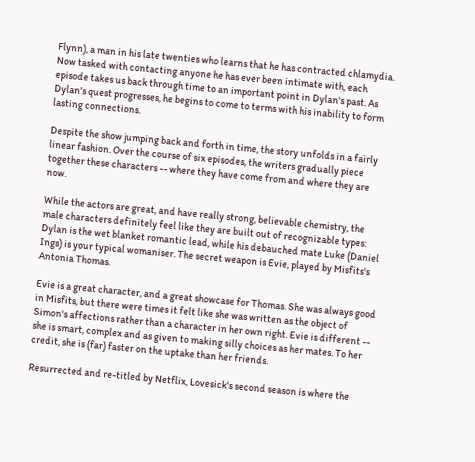Flynn), a man in his late twenties who learns that he has contracted chlamydia. Now tasked with contacting anyone he has ever been intimate with, each episode takes us back through time to an important point in Dylan's past. As Dylan's quest progresses, he begins to come to terms with his inability to form lasting connections.

Despite the show jumping back and forth in time, the story unfolds in a fairly linear fashion. Over the course of six episodes, the writers gradually piece together these characters -- where they have come from and where they are now.

While the actors are great, and have really strong, believable chemistry, the male characters definitely feel like they are built out of recognizable types: Dylan is the wet blanket romantic lead, while his debauched mate Luke (Daniel Ings) is your typical womaniser. The secret weapon is Evie, played by Misfits's Antonia Thomas.

Evie is a great character, and a great showcase for Thomas. She was always good in Misfits, but there were times it felt like she was written as the object of Simon's affections rather than a character in her own right. Evie is different -- she is smart, complex and as given to making silly choices as her mates. To her credit, she is (far) faster on the uptake than her friends.

Resurrected and re-titled by Netflix, Lovesick's second season is where the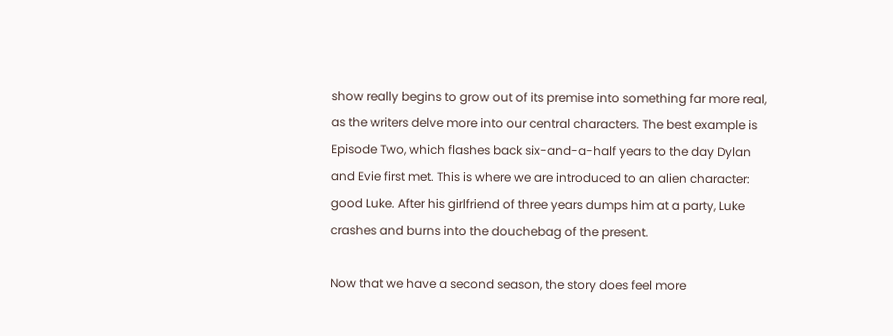show really begins to grow out of its premise into something far more real, as the writers delve more into our central characters. The best example is Episode Two, which flashes back six-and-a-half years to the day Dylan and Evie first met. This is where we are introduced to an alien character: good Luke. After his girlfriend of three years dumps him at a party, Luke crashes and burns into the douchebag of the present.

Now that we have a second season, the story does feel more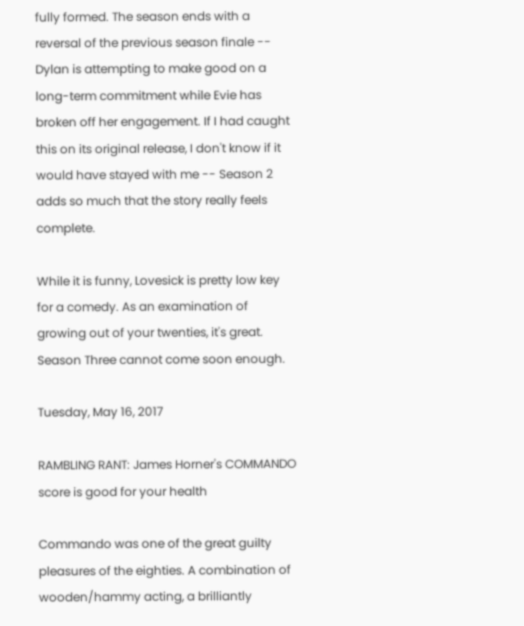fully formed. The season ends with a reversal of the previous season finale -- Dylan is attempting to make good on a long-term commitment while Evie has broken off her engagement. If I had caught this on its original release, I don't know if it would have stayed with me -- Season 2 adds so much that the story really feels complete.

While it is funny, Lovesick is pretty low key for a comedy. As an examination of growing out of your twenties, it's great. Season Three cannot come soon enough.

Tuesday, May 16, 2017

RAMBLING RANT: James Horner's COMMANDO score is good for your health

Commando was one of the great guilty pleasures of the eighties. A combination of wooden/hammy acting, a brilliantly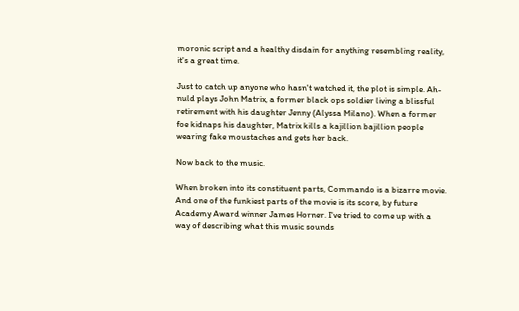moronic script and a healthy disdain for anything resembling reality, it's a great time.

Just to catch up anyone who hasn't watched it, the plot is simple. Ah-nuld plays John Matrix, a former black ops soldier living a blissful retirement with his daughter Jenny (Alyssa Milano). When a former foe kidnaps his daughter, Matrix kills a kajillion bajillion people wearing fake moustaches and gets her back.

Now back to the music.

When broken into its constituent parts, Commando is a bizarre movie. And one of the funkiest parts of the movie is its score, by future Academy Award winner James Horner. I've tried to come up with a way of describing what this music sounds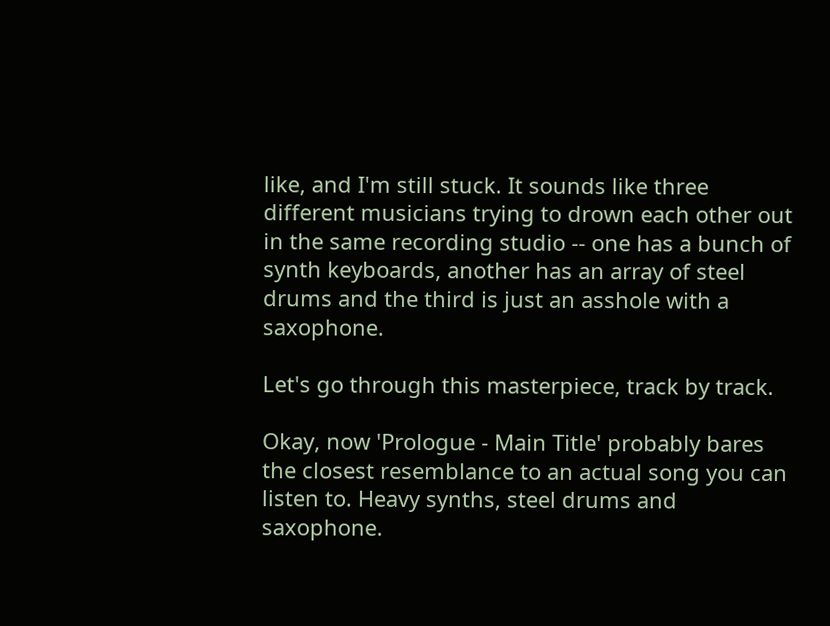like, and I'm still stuck. It sounds like three different musicians trying to drown each other out in the same recording studio -- one has a bunch of synth keyboards, another has an array of steel drums and the third is just an asshole with a saxophone.

Let's go through this masterpiece, track by track.

Okay, now 'Prologue - Main Title' probably bares the closest resemblance to an actual song you can listen to. Heavy synths, steel drums and saxophone.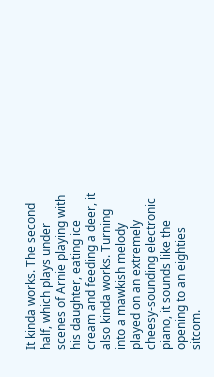It kinda works. The second half, which plays under scenes of Arnie playing with his daughter, eating ice cream and feeding a deer, it also kinda works. Turning into a mawkish melody played on an extremely cheesy-sounding electronic piano, it sounds like the opening to an eighties sitcom.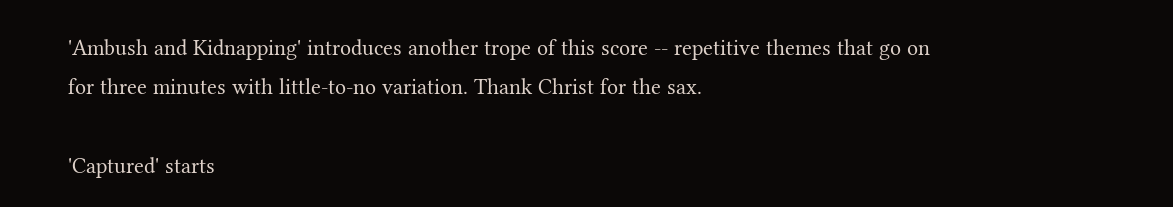'Ambush and Kidnapping' introduces another trope of this score -- repetitive themes that go on for three minutes with little-to-no variation. Thank Christ for the sax.

'Captured' starts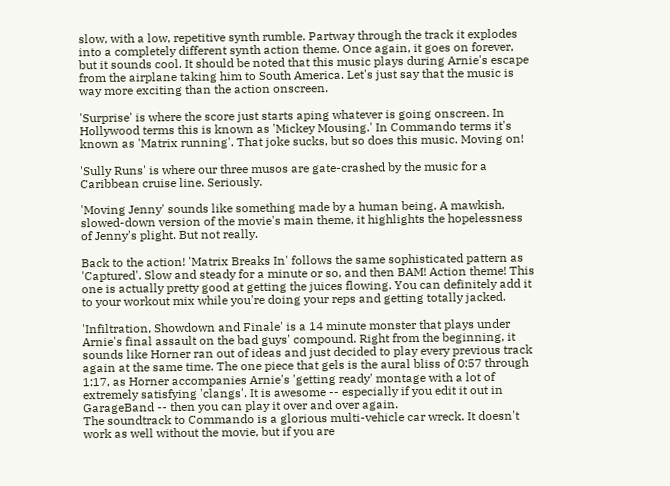slow, with a low, repetitive synth rumble. Partway through the track it explodes into a completely different synth action theme. Once again, it goes on forever, but it sounds cool. It should be noted that this music plays during Arnie's escape from the airplane taking him to South America. Let's just say that the music is way more exciting than the action onscreen.

'Surprise' is where the score just starts aping whatever is going onscreen. In Hollywood terms this is known as 'Mickey Mousing.' In Commando terms it's known as 'Matrix running'. That joke sucks, but so does this music. Moving on!

'Sully Runs' is where our three musos are gate-crashed by the music for a Caribbean cruise line. Seriously.

'Moving Jenny' sounds like something made by a human being. A mawkish, slowed-down version of the movie's main theme, it highlights the hopelessness of Jenny's plight. But not really.

Back to the action! 'Matrix Breaks In' follows the same sophisticated pattern as 'Captured'. Slow and steady for a minute or so, and then BAM! Action theme! This one is actually pretty good at getting the juices flowing. You can definitely add it to your workout mix while you're doing your reps and getting totally jacked.

'Infiltration, Showdown and Finale' is a 14 minute monster that plays under Arnie's final assault on the bad guys' compound. Right from the beginning, it sounds like Horner ran out of ideas and just decided to play every previous track again at the same time. The one piece that gels is the aural bliss of 0:57 through 1:17, as Horner accompanies Arnie's 'getting ready' montage with a lot of extremely satisfying 'clangs'. It is awesome -- especially if you edit it out in GarageBand -- then you can play it over and over again.
The soundtrack to Commando is a glorious multi-vehicle car wreck. It doesn't work as well without the movie, but if you are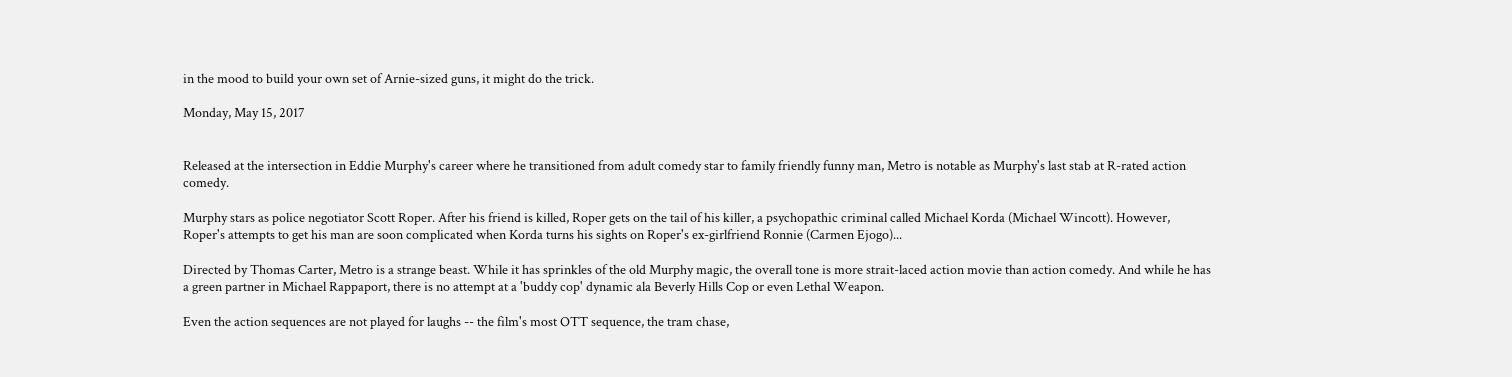in the mood to build your own set of Arnie-sized guns, it might do the trick.

Monday, May 15, 2017


Released at the intersection in Eddie Murphy's career where he transitioned from adult comedy star to family friendly funny man, Metro is notable as Murphy's last stab at R-rated action comedy.

Murphy stars as police negotiator Scott Roper. After his friend is killed, Roper gets on the tail of his killer, a psychopathic criminal called Michael Korda (Michael Wincott). However, Roper's attempts to get his man are soon complicated when Korda turns his sights on Roper's ex-girlfriend Ronnie (Carmen Ejogo)...

Directed by Thomas Carter, Metro is a strange beast. While it has sprinkles of the old Murphy magic, the overall tone is more strait-laced action movie than action comedy. And while he has a green partner in Michael Rappaport, there is no attempt at a 'buddy cop' dynamic ala Beverly Hills Cop or even Lethal Weapon.

Even the action sequences are not played for laughs -- the film's most OTT sequence, the tram chase,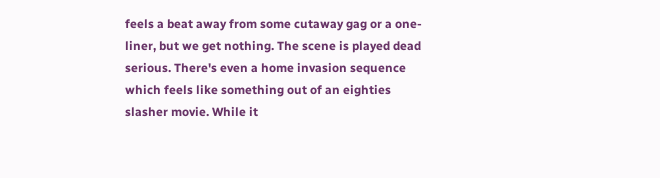feels a beat away from some cutaway gag or a one-liner, but we get nothing. The scene is played dead serious. There's even a home invasion sequence which feels like something out of an eighties slasher movie. While it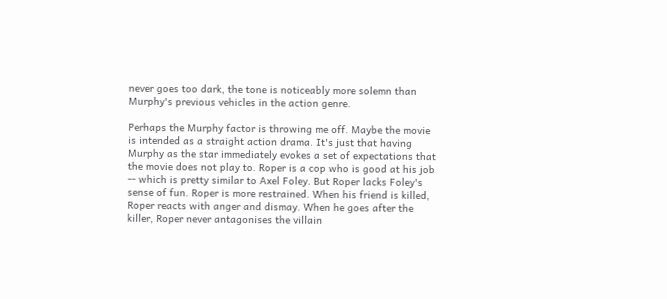never goes too dark, the tone is noticeably more solemn than Murphy's previous vehicles in the action genre.

Perhaps the Murphy factor is throwing me off. Maybe the movie is intended as a straight action drama. It's just that having Murphy as the star immediately evokes a set of expectations that the movie does not play to. Roper is a cop who is good at his job -- which is pretty similar to Axel Foley. But Roper lacks Foley's sense of fun. Roper is more restrained. When his friend is killed, Roper reacts with anger and dismay. When he goes after the killer, Roper never antagonises the villain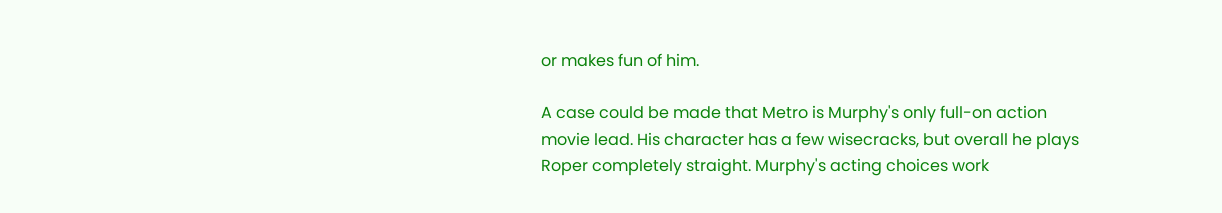or makes fun of him.

A case could be made that Metro is Murphy's only full-on action movie lead. His character has a few wisecracks, but overall he plays Roper completely straight. Murphy's acting choices work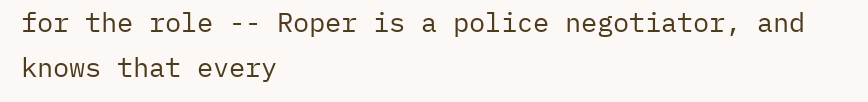for the role -- Roper is a police negotiator, and knows that every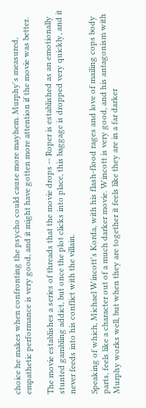choice he makes when confronting the psycho could cause more mayhem. Murphy's measured, empathetic performance is very good, and it might have gotten more attention if the movie was better.

The movie establishes a series of threads that the movie drops -- Roper is established as an emotionally stunted gambling addict, but once the plot clicks into place, this baggage is dropped very quickly, and it never feeds into his conflict with the villain.

Speaking of which, Michael Wincott's Korda, with his flash-flood rages and love of mailing cops body parts, feels like a character out of a much darker movie. Wincott is very good, and his antagonism with Murphy works well, but when they are together it feels like they are in a far darker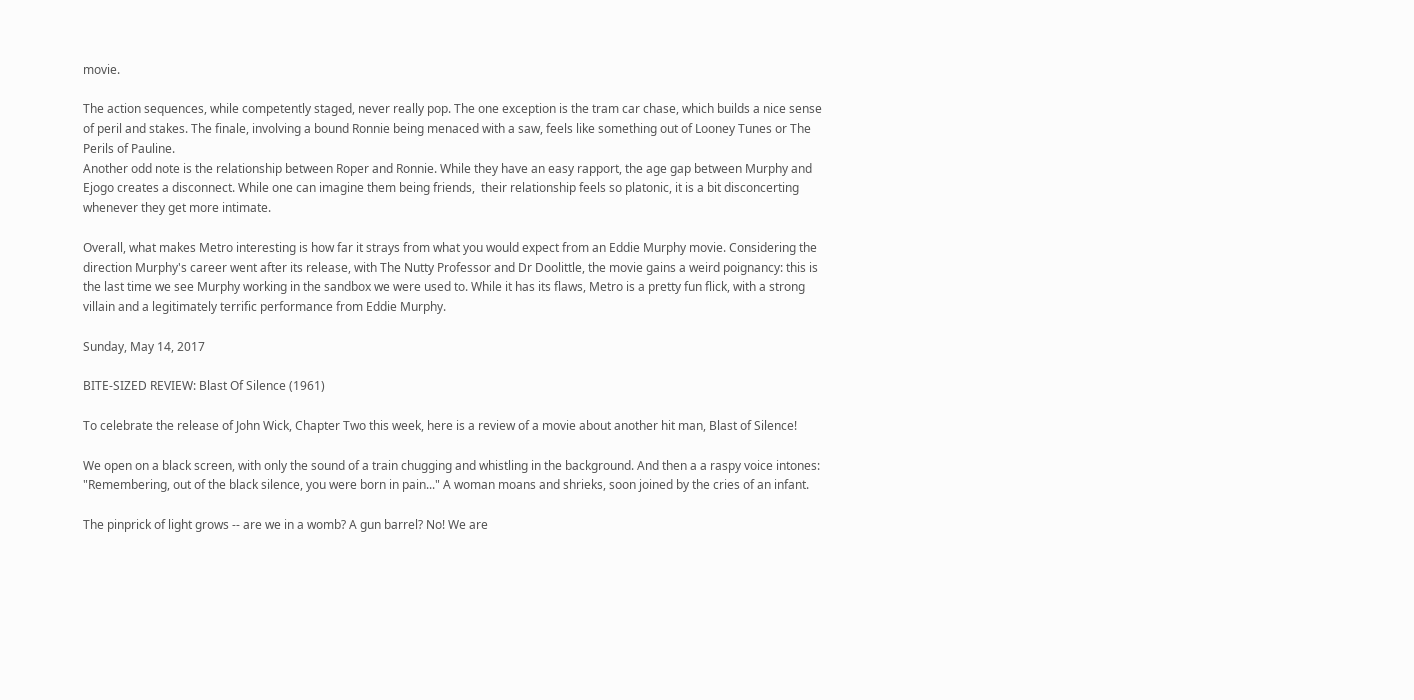movie.

The action sequences, while competently staged, never really pop. The one exception is the tram car chase, which builds a nice sense of peril and stakes. The finale, involving a bound Ronnie being menaced with a saw, feels like something out of Looney Tunes or The Perils of Pauline.
Another odd note is the relationship between Roper and Ronnie. While they have an easy rapport, the age gap between Murphy and Ejogo creates a disconnect. While one can imagine them being friends,  their relationship feels so platonic, it is a bit disconcerting whenever they get more intimate.

Overall, what makes Metro interesting is how far it strays from what you would expect from an Eddie Murphy movie. Considering the direction Murphy's career went after its release, with The Nutty Professor and Dr Doolittle, the movie gains a weird poignancy: this is the last time we see Murphy working in the sandbox we were used to. While it has its flaws, Metro is a pretty fun flick, with a strong villain and a legitimately terrific performance from Eddie Murphy.

Sunday, May 14, 2017

BITE-SIZED REVIEW: Blast Of Silence (1961)

To celebrate the release of John Wick, Chapter Two this week, here is a review of a movie about another hit man, Blast of Silence!

We open on a black screen, with only the sound of a train chugging and whistling in the background. And then a a raspy voice intones: "Remembering, out of the black silence, you were born in pain..." A woman moans and shrieks, soon joined by the cries of an infant.

The pinprick of light grows -- are we in a womb? A gun barrel? No! We are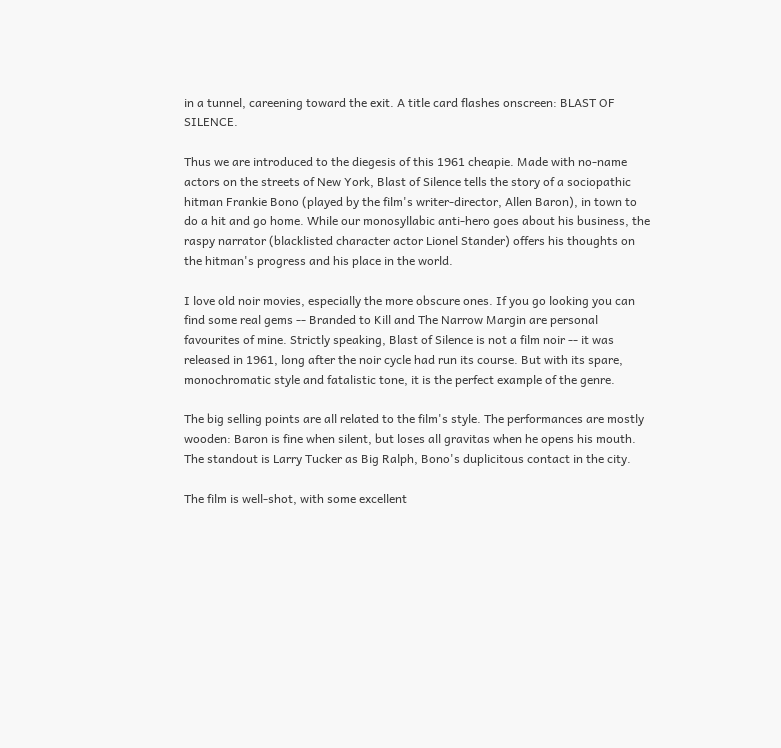in a tunnel, careening toward the exit. A title card flashes onscreen: BLAST OF SILENCE.

Thus we are introduced to the diegesis of this 1961 cheapie. Made with no-name actors on the streets of New York, Blast of Silence tells the story of a sociopathic hitman Frankie Bono (played by the film's writer-director, Allen Baron), in town to do a hit and go home. While our monosyllabic anti-hero goes about his business, the raspy narrator (blacklisted character actor Lionel Stander) offers his thoughts on the hitman's progress and his place in the world.

I love old noir movies, especially the more obscure ones. If you go looking you can find some real gems -- Branded to Kill and The Narrow Margin are personal favourites of mine. Strictly speaking, Blast of Silence is not a film noir -- it was released in 1961, long after the noir cycle had run its course. But with its spare, monochromatic style and fatalistic tone, it is the perfect example of the genre.

The big selling points are all related to the film's style. The performances are mostly wooden: Baron is fine when silent, but loses all gravitas when he opens his mouth. The standout is Larry Tucker as Big Ralph, Bono's duplicitous contact in the city.

The film is well-shot, with some excellent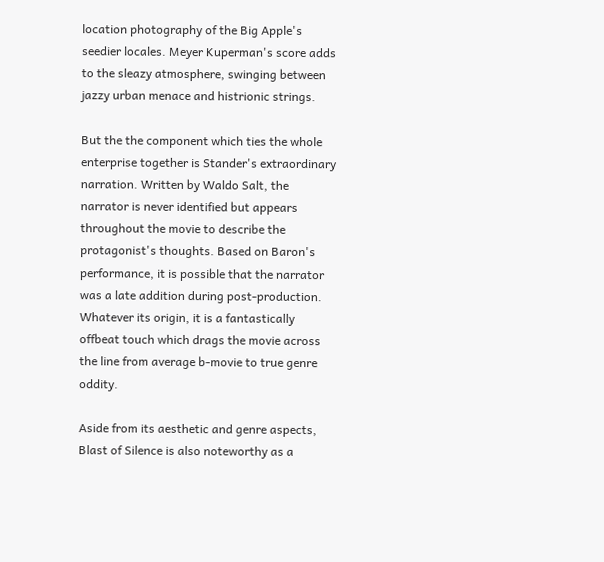location photography of the Big Apple's seedier locales. Meyer Kuperman's score adds to the sleazy atmosphere, swinging between jazzy urban menace and histrionic strings.

But the the component which ties the whole enterprise together is Stander's extraordinary narration. Written by Waldo Salt, the narrator is never identified but appears throughout the movie to describe the protagonist's thoughts. Based on Baron's performance, it is possible that the narrator was a late addition during post-production. Whatever its origin, it is a fantastically offbeat touch which drags the movie across the line from average b-movie to true genre oddity.

Aside from its aesthetic and genre aspects, Blast of Silence is also noteworthy as a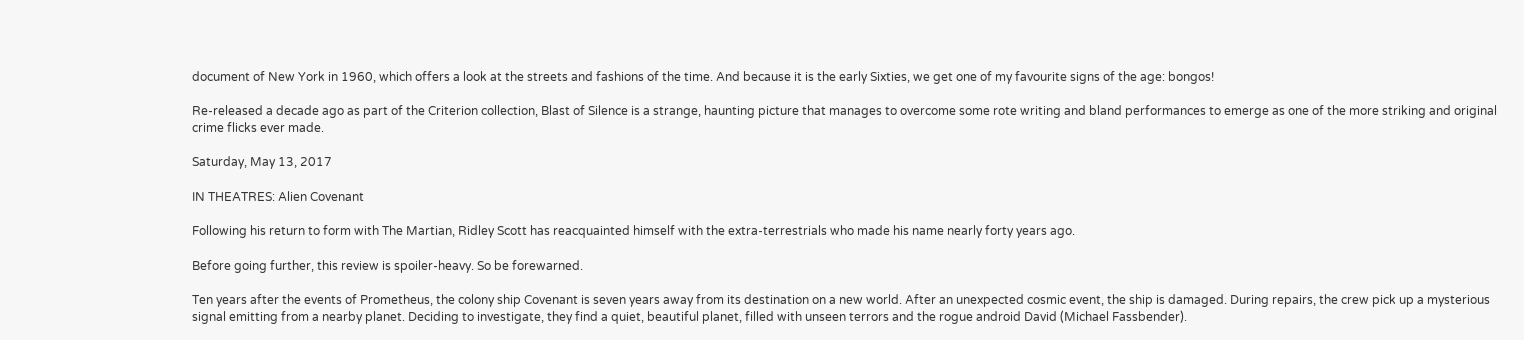document of New York in 1960, which offers a look at the streets and fashions of the time. And because it is the early Sixties, we get one of my favourite signs of the age: bongos!

Re-released a decade ago as part of the Criterion collection, Blast of Silence is a strange, haunting picture that manages to overcome some rote writing and bland performances to emerge as one of the more striking and original crime flicks ever made.

Saturday, May 13, 2017

IN THEATRES: Alien Covenant

Following his return to form with The Martian, Ridley Scott has reacquainted himself with the extra-terrestrials who made his name nearly forty years ago.

Before going further, this review is spoiler-heavy. So be forewarned.

Ten years after the events of Prometheus, the colony ship Covenant is seven years away from its destination on a new world. After an unexpected cosmic event, the ship is damaged. During repairs, the crew pick up a mysterious signal emitting from a nearby planet. Deciding to investigate, they find a quiet, beautiful planet, filled with unseen terrors and the rogue android David (Michael Fassbender).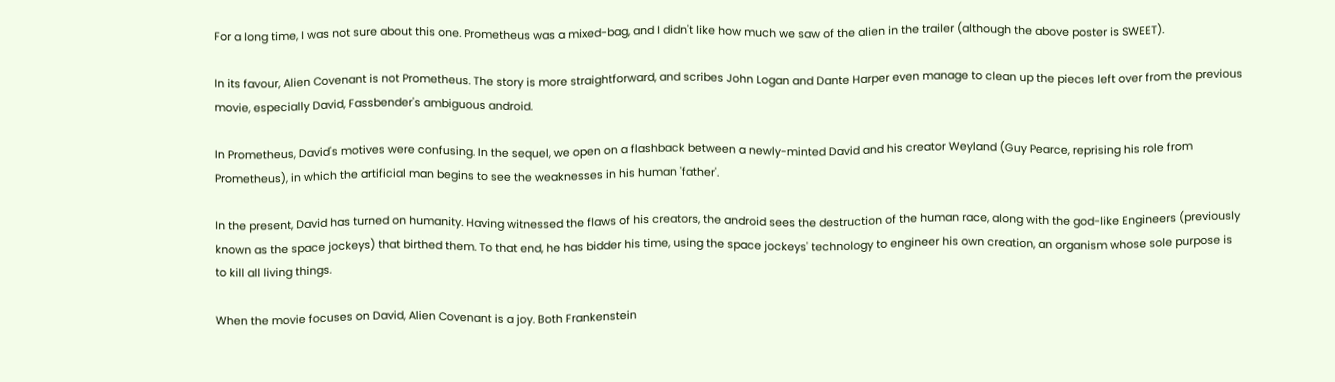For a long time, I was not sure about this one. Prometheus was a mixed-bag, and I didn't like how much we saw of the alien in the trailer (although the above poster is SWEET).

In its favour, Alien Covenant is not Prometheus. The story is more straightforward, and scribes John Logan and Dante Harper even manage to clean up the pieces left over from the previous movie, especially David, Fassbender's ambiguous android.

In Prometheus, David's motives were confusing. In the sequel, we open on a flashback between a newly-minted David and his creator Weyland (Guy Pearce, reprising his role from Prometheus), in which the artificial man begins to see the weaknesses in his human 'father'.

In the present, David has turned on humanity. Having witnessed the flaws of his creators, the android sees the destruction of the human race, along with the god-like Engineers (previously known as the space jockeys) that birthed them. To that end, he has bidder his time, using the space jockeys' technology to engineer his own creation, an organism whose sole purpose is to kill all living things.

When the movie focuses on David, Alien Covenant is a joy. Both Frankenstein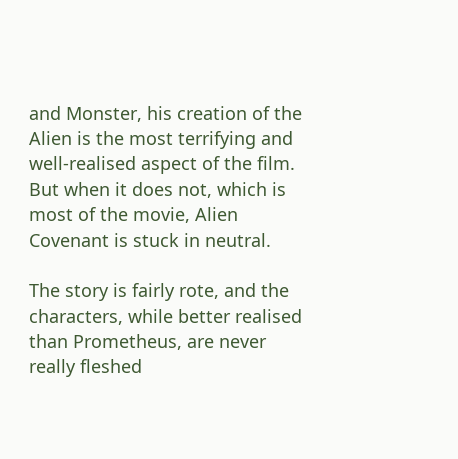and Monster, his creation of the Alien is the most terrifying and well-realised aspect of the film. But when it does not, which is most of the movie, Alien Covenant is stuck in neutral.

The story is fairly rote, and the characters, while better realised than Prometheus, are never really fleshed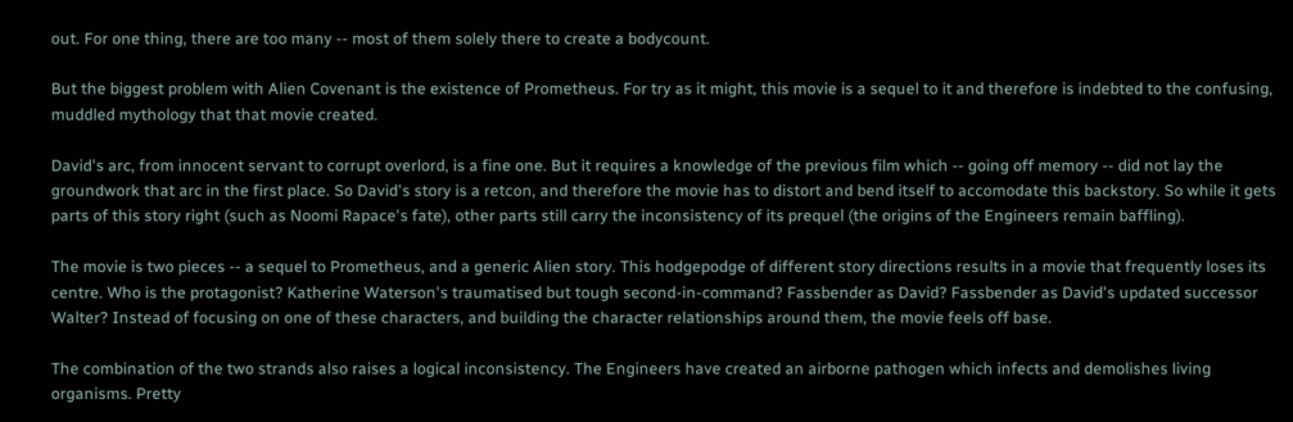out. For one thing, there are too many -- most of them solely there to create a bodycount.

But the biggest problem with Alien Covenant is the existence of Prometheus. For try as it might, this movie is a sequel to it and therefore is indebted to the confusing, muddled mythology that that movie created.

David's arc, from innocent servant to corrupt overlord, is a fine one. But it requires a knowledge of the previous film which -- going off memory -- did not lay the groundwork that arc in the first place. So David's story is a retcon, and therefore the movie has to distort and bend itself to accomodate this backstory. So while it gets parts of this story right (such as Noomi Rapace's fate), other parts still carry the inconsistency of its prequel (the origins of the Engineers remain baffling).

The movie is two pieces -- a sequel to Prometheus, and a generic Alien story. This hodgepodge of different story directions results in a movie that frequently loses its centre. Who is the protagonist? Katherine Waterson's traumatised but tough second-in-command? Fassbender as David? Fassbender as David's updated successor Walter? Instead of focusing on one of these characters, and building the character relationships around them, the movie feels off base.

The combination of the two strands also raises a logical inconsistency. The Engineers have created an airborne pathogen which infects and demolishes living organisms. Pretty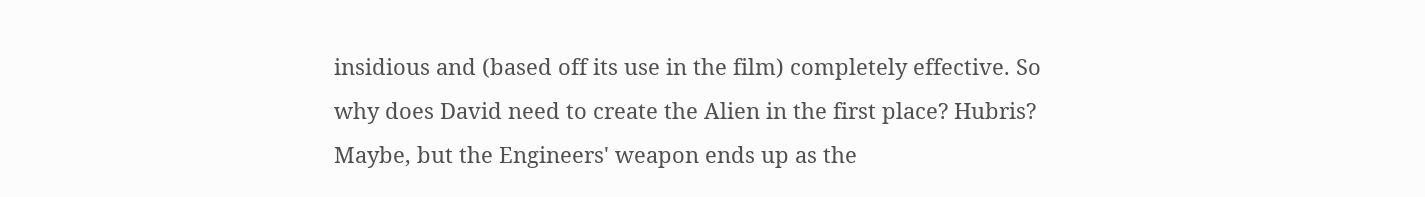insidious and (based off its use in the film) completely effective. So why does David need to create the Alien in the first place? Hubris? Maybe, but the Engineers' weapon ends up as the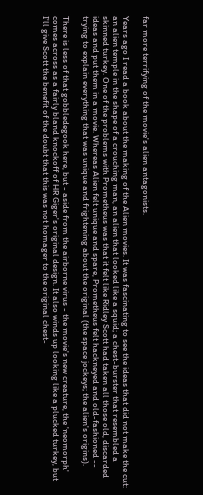far more terrifying of the movie's alien antagonists.

Years ago I read a book about the making of the Alien movies. It was fascinating to see the ideas that did not make the cut: an alien temple in the shape of a crouching man, an alien that looked like a squid; a chest-burster that resembled a skinned turkey. One of the problems with Prometheus was that it felt like Ridley Scott had taken all those old, discarded ideas and put them in a movie. Whereas Alien felt unique and spare, Prometheus felt hackneyed and old-fashioned -- trying to explain everything that was unique and frightening about the original (the space jockeys; the alien's origins).

There is less of that gobbledegook here, but - aside from the airborne virus - the movie's new creature, the 'neomorph' comes across as a fairly bland knockoff of HR Giger's original design. It also winds up looking like a plucked turkey, but I'll give Scott the benefit of the doubt that this was not homager to the original chest-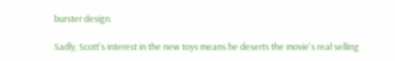burster design.

Sadly, Scott's interest in the new toys means he deserts the movie's real selling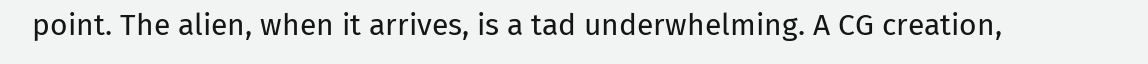point. The alien, when it arrives, is a tad underwhelming. A CG creation,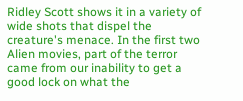Ridley Scott shows it in a variety of wide shots that dispel the creature's menace. In the first two Alien movies, part of the terror came from our inability to get a good lock on what the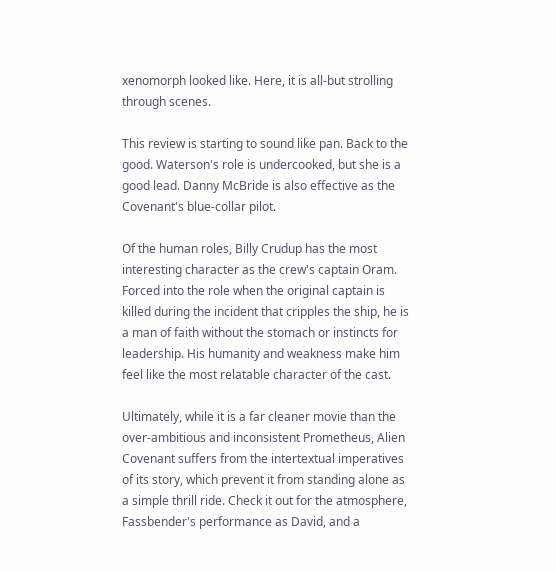xenomorph looked like. Here, it is all-but strolling through scenes.

This review is starting to sound like pan. Back to the good. Waterson's role is undercooked, but she is a good lead. Danny McBride is also effective as the Covenant's blue-collar pilot.

Of the human roles, Billy Crudup has the most interesting character as the crew's captain Oram. Forced into the role when the original captain is killed during the incident that cripples the ship, he is a man of faith without the stomach or instincts for leadership. His humanity and weakness make him feel like the most relatable character of the cast.

Ultimately, while it is a far cleaner movie than the over-ambitious and inconsistent Prometheus, Alien Covenant suffers from the intertextual imperatives of its story, which prevent it from standing alone as a simple thrill ride. Check it out for the atmosphere, Fassbender's performance as David, and a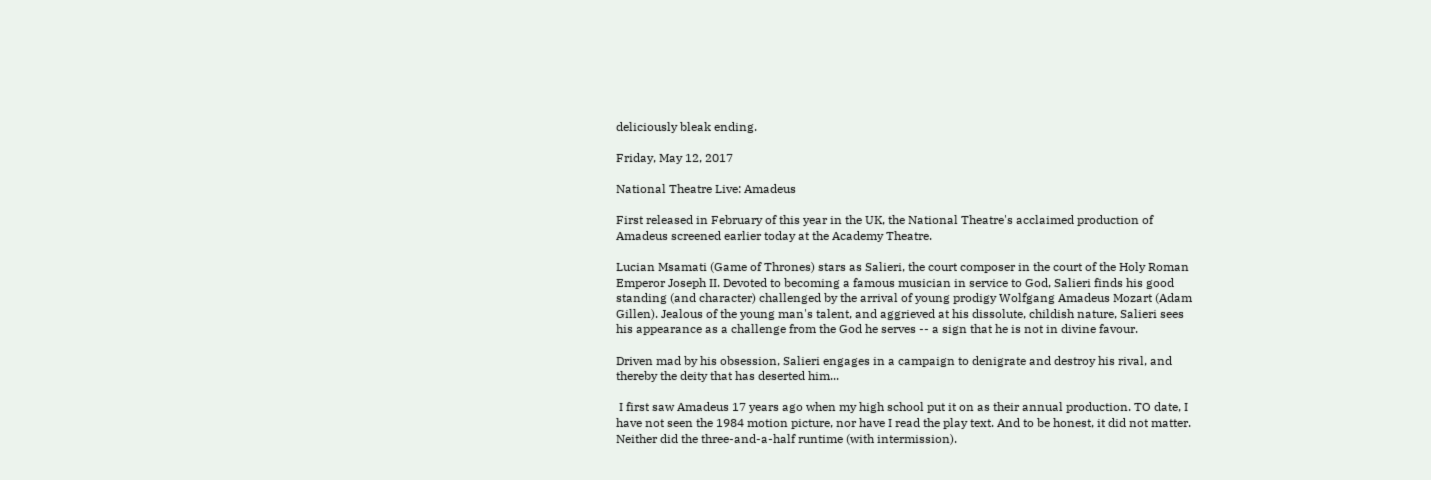deliciously bleak ending.

Friday, May 12, 2017

National Theatre Live: Amadeus

First released in February of this year in the UK, the National Theatre's acclaimed production of Amadeus screened earlier today at the Academy Theatre.

Lucian Msamati (Game of Thrones) stars as Salieri, the court composer in the court of the Holy Roman Emperor Joseph II. Devoted to becoming a famous musician in service to God, Salieri finds his good standing (and character) challenged by the arrival of young prodigy Wolfgang Amadeus Mozart (Adam Gillen). Jealous of the young man's talent, and aggrieved at his dissolute, childish nature, Salieri sees his appearance as a challenge from the God he serves -- a sign that he is not in divine favour.

Driven mad by his obsession, Salieri engages in a campaign to denigrate and destroy his rival, and thereby the deity that has deserted him...

 I first saw Amadeus 17 years ago when my high school put it on as their annual production. TO date, I have not seen the 1984 motion picture, nor have I read the play text. And to be honest, it did not matter. Neither did the three-and-a-half runtime (with intermission).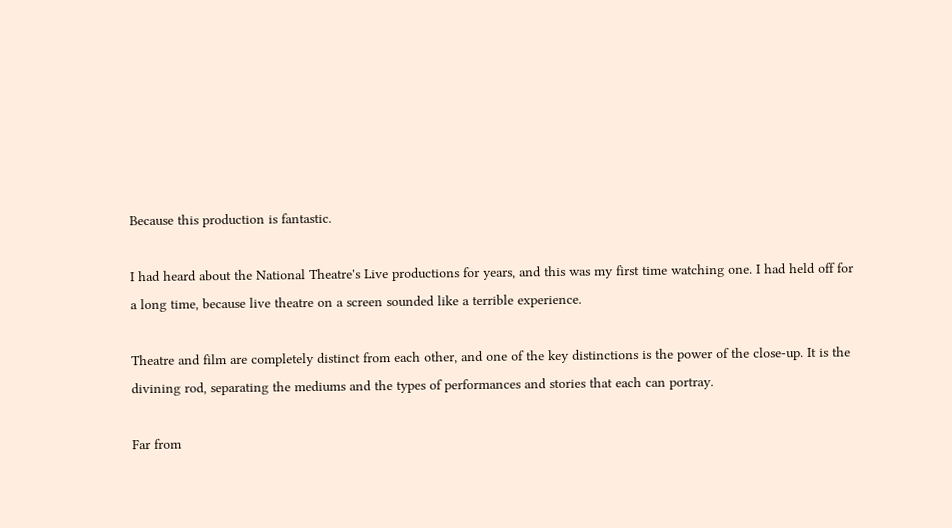Because this production is fantastic.

I had heard about the National Theatre's Live productions for years, and this was my first time watching one. I had held off for a long time, because live theatre on a screen sounded like a terrible experience.

Theatre and film are completely distinct from each other, and one of the key distinctions is the power of the close-up. It is the divining rod, separating the mediums and the types of performances and stories that each can portray.

Far from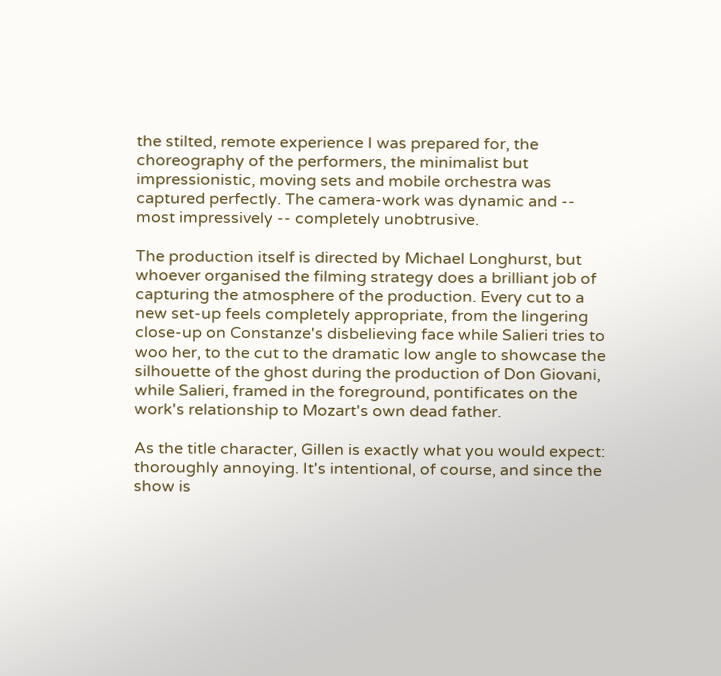the stilted, remote experience I was prepared for, the choreography of the performers, the minimalist but impressionistic, moving sets and mobile orchestra was captured perfectly. The camera-work was dynamic and -- most impressively -- completely unobtrusive.

The production itself is directed by Michael Longhurst, but whoever organised the filming strategy does a brilliant job of capturing the atmosphere of the production. Every cut to a new set-up feels completely appropriate, from the lingering close-up on Constanze's disbelieving face while Salieri tries to woo her, to the cut to the dramatic low angle to showcase the silhouette of the ghost during the production of Don Giovani, while Salieri, framed in the foreground, pontificates on the work's relationship to Mozart's own dead father.

As the title character, Gillen is exactly what you would expect: thoroughly annoying. It's intentional, of course, and since the show is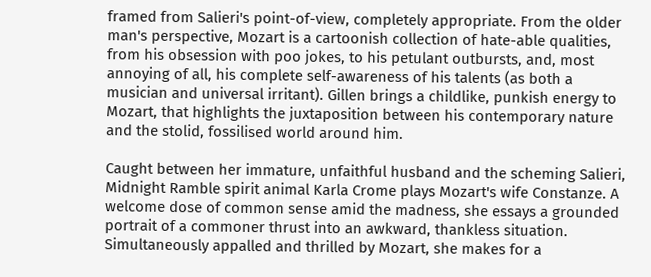framed from Salieri's point-of-view, completely appropriate. From the older man's perspective, Mozart is a cartoonish collection of hate-able qualities, from his obsession with poo jokes, to his petulant outbursts, and, most annoying of all, his complete self-awareness of his talents (as both a musician and universal irritant). Gillen brings a childlike, punkish energy to Mozart, that highlights the juxtaposition between his contemporary nature and the stolid, fossilised world around him.

Caught between her immature, unfaithful husband and the scheming Salieri, Midnight Ramble spirit animal Karla Crome plays Mozart's wife Constanze. A welcome dose of common sense amid the madness, she essays a grounded portrait of a commoner thrust into an awkward, thankless situation. Simultaneously appalled and thrilled by Mozart, she makes for a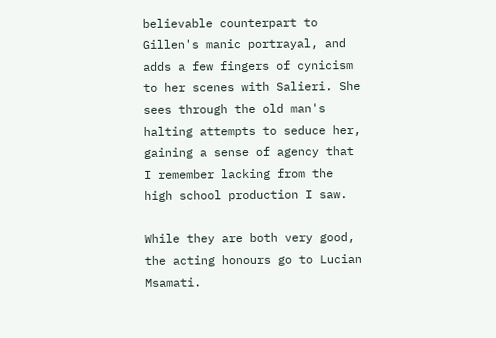believable counterpart to Gillen's manic portrayal, and adds a few fingers of cynicism to her scenes with Salieri. She sees through the old man's halting attempts to seduce her, gaining a sense of agency that I remember lacking from the high school production I saw.

While they are both very good, the acting honours go to Lucian Msamati.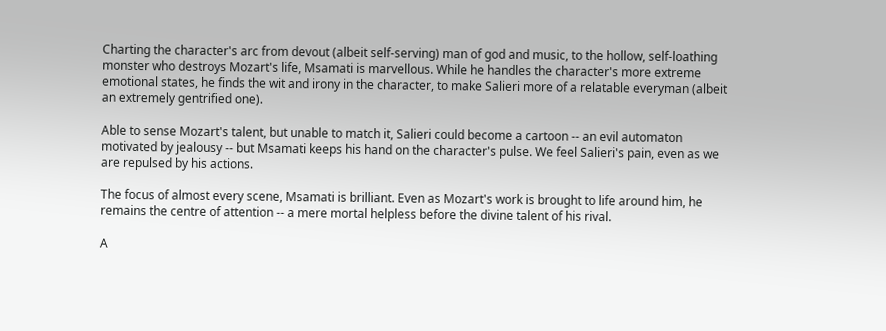Charting the character's arc from devout (albeit self-serving) man of god and music, to the hollow, self-loathing monster who destroys Mozart's life, Msamati is marvellous. While he handles the character's more extreme emotional states, he finds the wit and irony in the character, to make Salieri more of a relatable everyman (albeit an extremely gentrified one).

Able to sense Mozart's talent, but unable to match it, Salieri could become a cartoon -- an evil automaton motivated by jealousy -- but Msamati keeps his hand on the character's pulse. We feel Salieri's pain, even as we are repulsed by his actions.

The focus of almost every scene, Msamati is brilliant. Even as Mozart's work is brought to life around him, he remains the centre of attention -- a mere mortal helpless before the divine talent of his rival.

A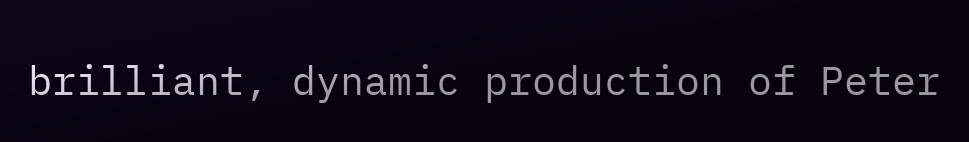brilliant, dynamic production of Peter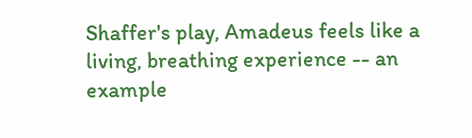Shaffer's play, Amadeus feels like a living, breathing experience -- an example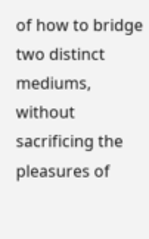of how to bridge two distinct mediums, without sacrificing the pleasures of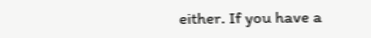either. If you have a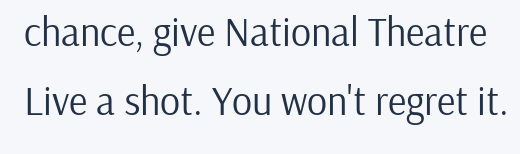chance, give National Theatre Live a shot. You won't regret it.